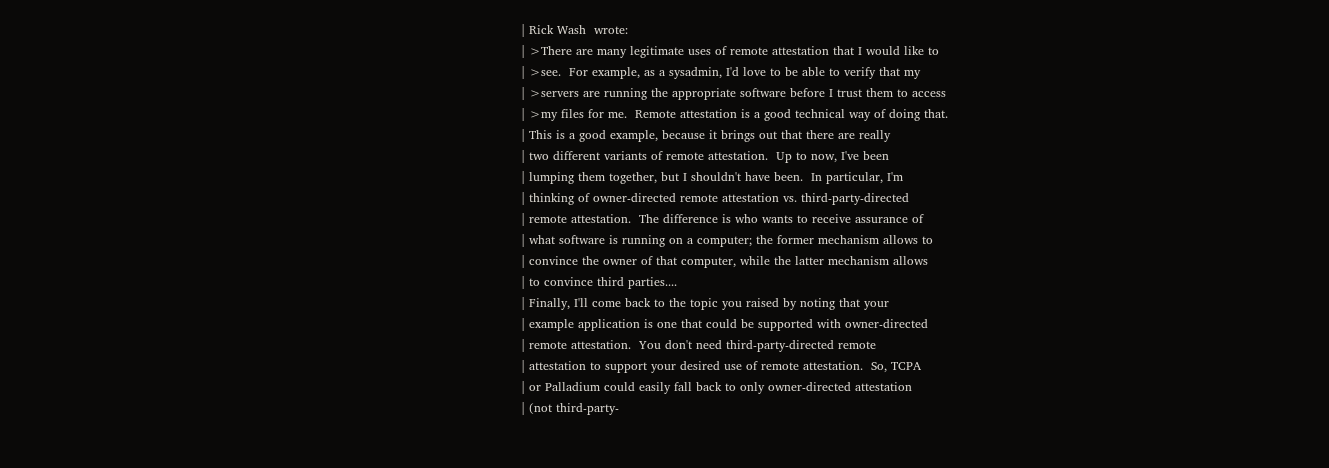| Rick Wash  wrote:
| >There are many legitimate uses of remote attestation that I would like to
| >see.  For example, as a sysadmin, I'd love to be able to verify that my
| >servers are running the appropriate software before I trust them to access
| >my files for me.  Remote attestation is a good technical way of doing that.
| This is a good example, because it brings out that there are really
| two different variants of remote attestation.  Up to now, I've been
| lumping them together, but I shouldn't have been.  In particular, I'm
| thinking of owner-directed remote attestation vs. third-party-directed
| remote attestation.  The difference is who wants to receive assurance of
| what software is running on a computer; the former mechanism allows to
| convince the owner of that computer, while the latter mechanism allows
| to convince third parties....
| Finally, I'll come back to the topic you raised by noting that your
| example application is one that could be supported with owner-directed
| remote attestation.  You don't need third-party-directed remote
| attestation to support your desired use of remote attestation.  So, TCPA
| or Palladium could easily fall back to only owner-directed attestation
| (not third-party-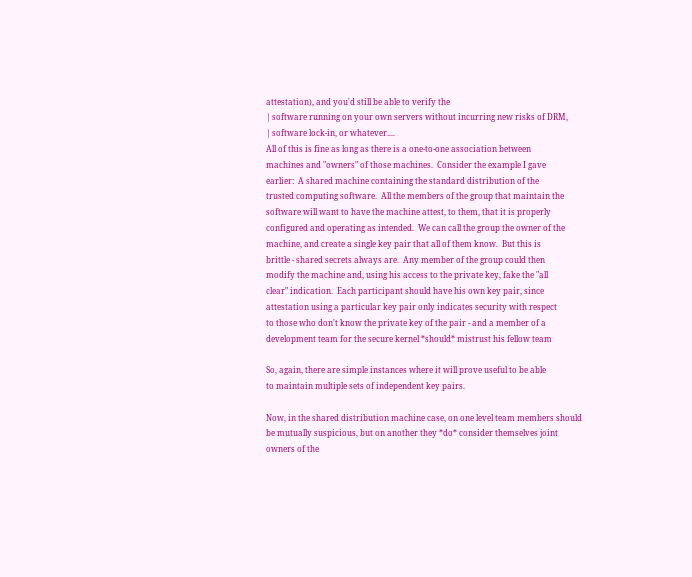attestation), and you'd still be able to verify the
| software running on your own servers without incurring new risks of DRM,
| software lock-in, or whatever....
All of this is fine as long as there is a one-to-one association between
machines and "owners" of those machines.  Consider the example I gave
earlier:  A shared machine containing the standard distribution of the
trusted computing software.  All the members of the group that maintain the
software will want to have the machine attest, to them, that it is properly
configured and operating as intended.  We can call the group the owner of the
machine, and create a single key pair that all of them know.  But this is
brittle - shared secrets always are.  Any member of the group could then
modify the machine and, using his access to the private key, fake the "all
clear" indication.  Each participant should have his own key pair, since
attestation using a particular key pair only indicates security with respect
to those who don't know the private key of the pair - and a member of a
development team for the secure kernel *should* mistrust his fellow team

So, again, there are simple instances where it will prove useful to be able
to maintain multiple sets of independent key pairs.

Now, in the shared distribution machine case, on one level team members should
be mutually suspicious, but on another they *do* consider themselves joint
owners of the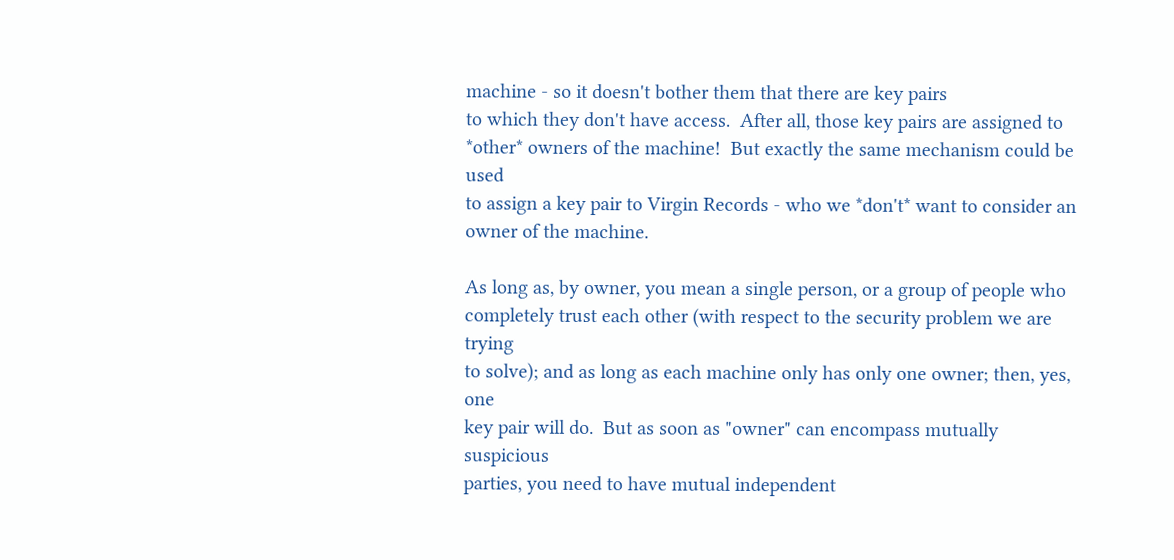machine - so it doesn't bother them that there are key pairs
to which they don't have access.  After all, those key pairs are assigned to
*other* owners of the machine!  But exactly the same mechanism could be used
to assign a key pair to Virgin Records - who we *don't* want to consider an
owner of the machine.

As long as, by owner, you mean a single person, or a group of people who
completely trust each other (with respect to the security problem we are trying
to solve); and as long as each machine only has only one owner; then, yes, one
key pair will do.  But as soon as "owner" can encompass mutually suspicious
parties, you need to have mutual independent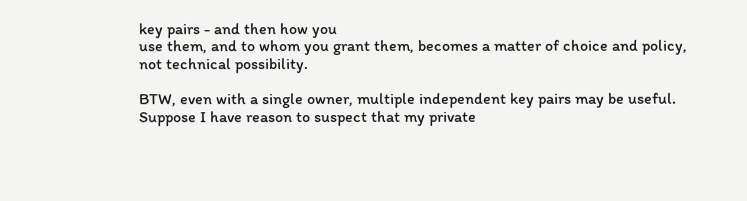key pairs - and then how you
use them, and to whom you grant them, becomes a matter of choice and policy,
not technical possibility.

BTW, even with a single owner, multiple independent key pairs may be useful.
Suppose I have reason to suspect that my private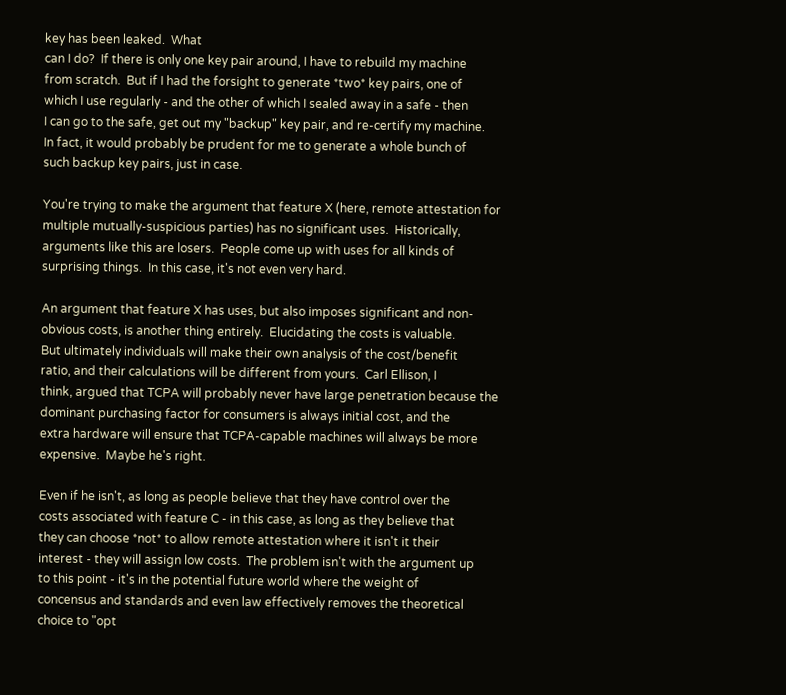key has been leaked.  What
can I do?  If there is only one key pair around, I have to rebuild my machine
from scratch.  But if I had the forsight to generate *two* key pairs, one of
which I use regularly - and the other of which I sealed away in a safe - then
I can go to the safe, get out my "backup" key pair, and re-certify my machine.
In fact, it would probably be prudent for me to generate a whole bunch of
such backup key pairs, just in case.

You're trying to make the argument that feature X (here, remote attestation for
multiple mutually-suspicious parties) has no significant uses.  Historically,
arguments like this are losers.  People come up with uses for all kinds of
surprising things.  In this case, it's not even very hard.

An argument that feature X has uses, but also imposes significant and non-
obvious costs, is another thing entirely.  Elucidating the costs is valuable.
But ultimately individuals will make their own analysis of the cost/benefit
ratio, and their calculations will be different from yours.  Carl Ellison, I
think, argued that TCPA will probably never have large penetration because the
dominant purchasing factor for consumers is always initial cost, and the
extra hardware will ensure that TCPA-capable machines will always be more
expensive.  Maybe he's right.

Even if he isn't, as long as people believe that they have control over the
costs associated with feature C - in this case, as long as they believe that
they can choose *not* to allow remote attestation where it isn't it their
interest - they will assign low costs.  The problem isn't with the argument up
to this point - it's in the potential future world where the weight of
concensus and standards and even law effectively removes the theoretical
choice to "opt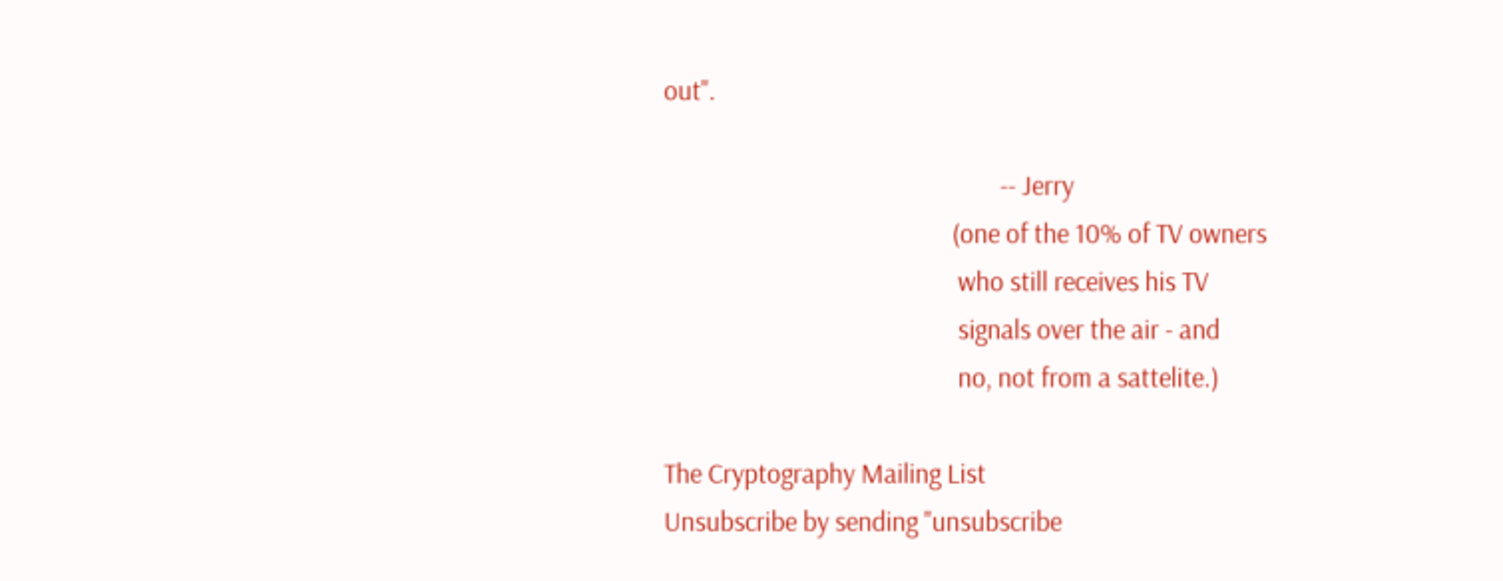out".

                                                        -- Jerry
                                                (one of the 10% of TV owners
                                                 who still receives his TV
                                                 signals over the air - and
                                                 no, not from a sattelite.)

The Cryptography Mailing List
Unsubscribe by sending "unsubscribe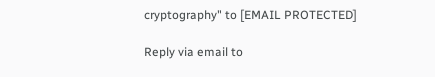cryptography" to [EMAIL PROTECTED]

Reply via email to